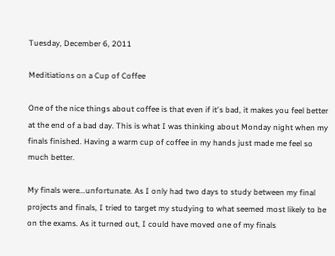Tuesday, December 6, 2011

Meditiations on a Cup of Coffee

One of the nice things about coffee is that even if it's bad, it makes you feel better at the end of a bad day. This is what I was thinking about Monday night when my finals finished. Having a warm cup of coffee in my hands just made me feel so much better.

My finals were...unfortunate. As I only had two days to study between my final projects and finals, I tried to target my studying to what seemed most likely to be on the exams. As it turned out, I could have moved one of my finals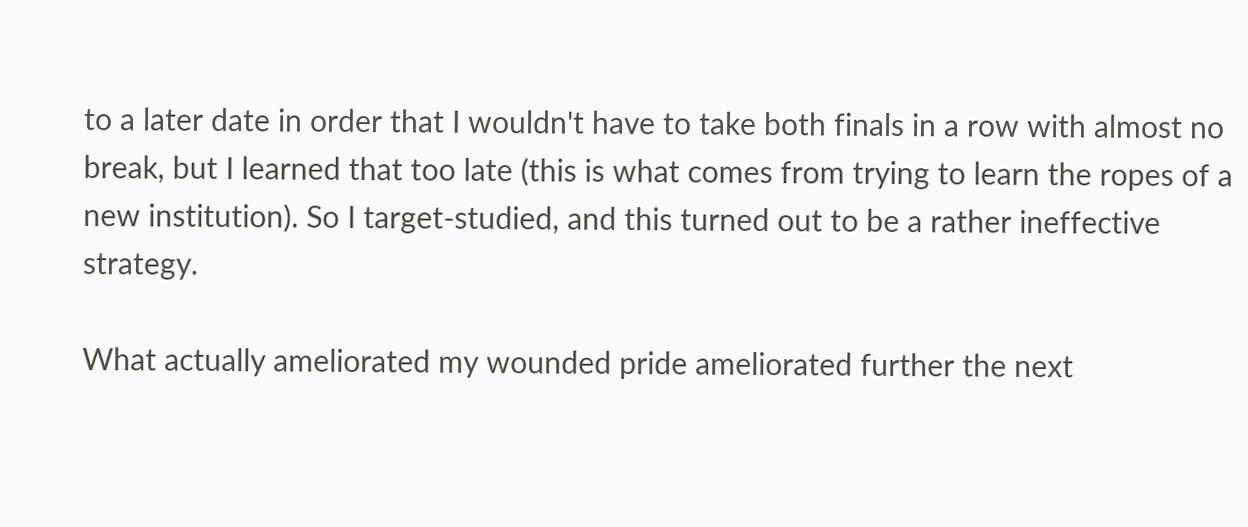to a later date in order that I wouldn't have to take both finals in a row with almost no break, but I learned that too late (this is what comes from trying to learn the ropes of a new institution). So I target-studied, and this turned out to be a rather ineffective strategy.

What actually ameliorated my wounded pride ameliorated further the next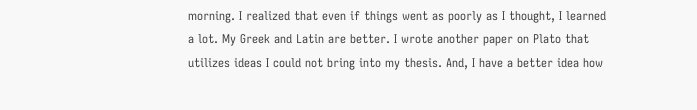morning. I realized that even if things went as poorly as I thought, I learned a lot. My Greek and Latin are better. I wrote another paper on Plato that utilizes ideas I could not bring into my thesis. And, I have a better idea how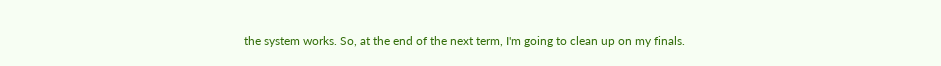the system works. So, at the end of the next term, I'm going to clean up on my finals.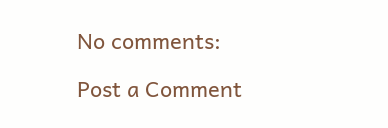No comments:

Post a Comment